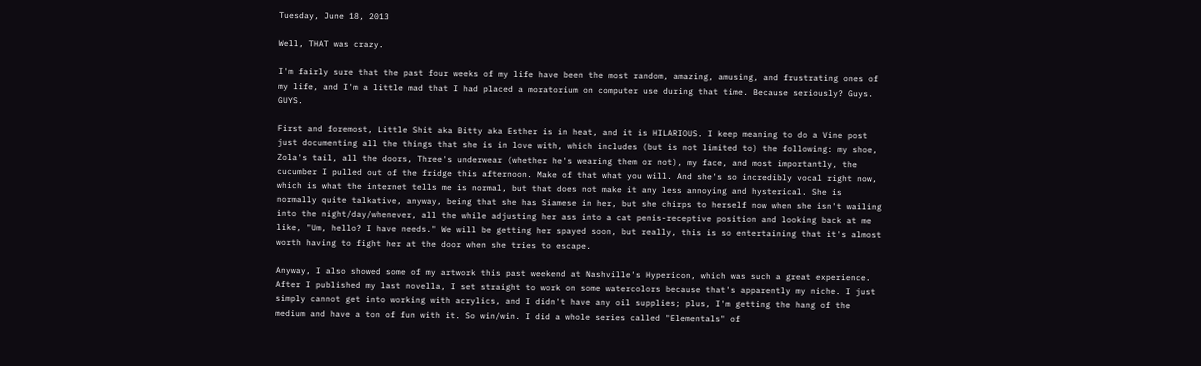Tuesday, June 18, 2013

Well, THAT was crazy.

I'm fairly sure that the past four weeks of my life have been the most random, amazing, amusing, and frustrating ones of my life, and I'm a little mad that I had placed a moratorium on computer use during that time. Because seriously? Guys. GUYS.

First and foremost, Little Shit aka Bitty aka Esther is in heat, and it is HILARIOUS. I keep meaning to do a Vine post just documenting all the things that she is in love with, which includes (but is not limited to) the following: my shoe, Zola's tail, all the doors, Three's underwear (whether he's wearing them or not), my face, and most importantly, the cucumber I pulled out of the fridge this afternoon. Make of that what you will. And she's so incredibly vocal right now, which is what the internet tells me is normal, but that does not make it any less annoying and hysterical. She is normally quite talkative, anyway, being that she has Siamese in her, but she chirps to herself now when she isn't wailing into the night/day/whenever, all the while adjusting her ass into a cat penis-receptive position and looking back at me like, "Um, hello? I have needs." We will be getting her spayed soon, but really, this is so entertaining that it's almost worth having to fight her at the door when she tries to escape.

Anyway, I also showed some of my artwork this past weekend at Nashville's Hypericon, which was such a great experience. After I published my last novella, I set straight to work on some watercolors because that's apparently my niche. I just simply cannot get into working with acrylics, and I didn't have any oil supplies; plus, I'm getting the hang of the medium and have a ton of fun with it. So win/win. I did a whole series called "Elementals" of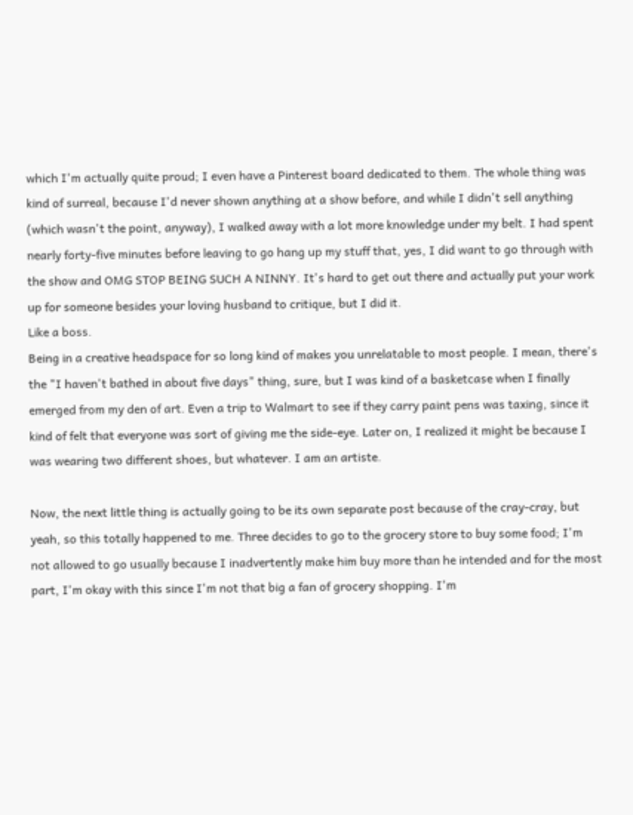which I'm actually quite proud; I even have a Pinterest board dedicated to them. The whole thing was kind of surreal, because I'd never shown anything at a show before, and while I didn't sell anything (which wasn't the point, anyway), I walked away with a lot more knowledge under my belt. I had spent nearly forty-five minutes before leaving to go hang up my stuff that, yes, I did want to go through with the show and OMG STOP BEING SUCH A NINNY. It's hard to get out there and actually put your work up for someone besides your loving husband to critique, but I did it.
Like a boss.
Being in a creative headspace for so long kind of makes you unrelatable to most people. I mean, there's the "I haven't bathed in about five days" thing, sure, but I was kind of a basketcase when I finally emerged from my den of art. Even a trip to Walmart to see if they carry paint pens was taxing, since it kind of felt that everyone was sort of giving me the side-eye. Later on, I realized it might be because I was wearing two different shoes, but whatever. I am an artiste.

Now, the next little thing is actually going to be its own separate post because of the cray-cray, but yeah, so this totally happened to me. Three decides to go to the grocery store to buy some food; I'm not allowed to go usually because I inadvertently make him buy more than he intended and for the most part, I'm okay with this since I'm not that big a fan of grocery shopping. I'm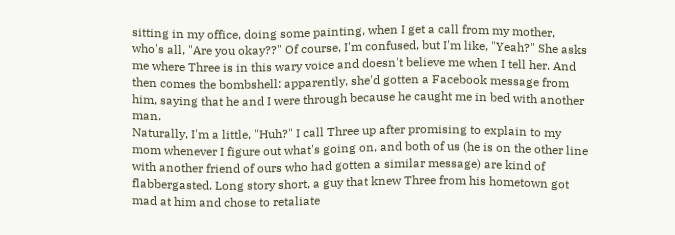sitting in my office, doing some painting, when I get a call from my mother, who's all, "Are you okay??" Of course, I'm confused, but I'm like, "Yeah?" She asks me where Three is in this wary voice and doesn't believe me when I tell her. And then comes the bombshell: apparently, she'd gotten a Facebook message from him, saying that he and I were through because he caught me in bed with another man.
Naturally, I'm a little, "Huh?" I call Three up after promising to explain to my mom whenever I figure out what's going on, and both of us (he is on the other line with another friend of ours who had gotten a similar message) are kind of flabbergasted. Long story short, a guy that knew Three from his hometown got mad at him and chose to retaliate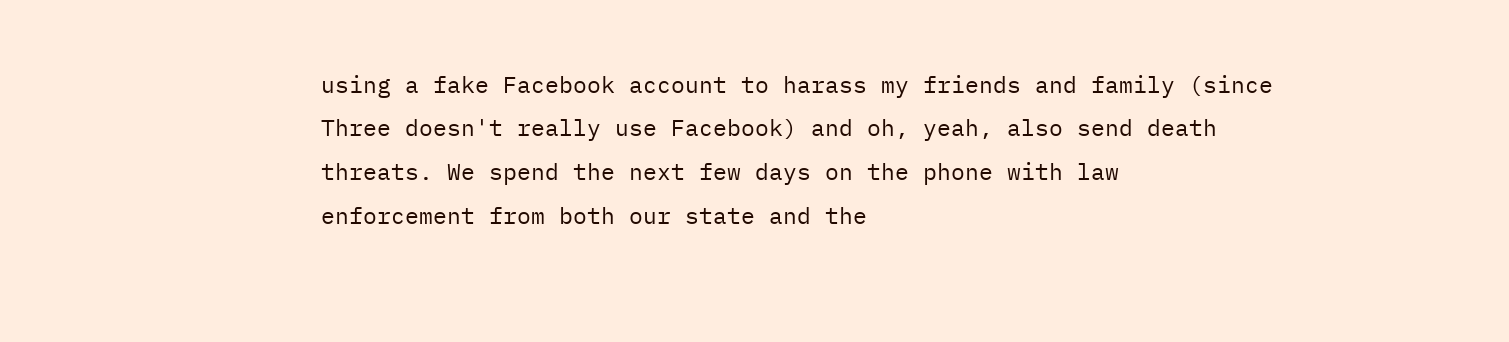using a fake Facebook account to harass my friends and family (since Three doesn't really use Facebook) and oh, yeah, also send death threats. We spend the next few days on the phone with law enforcement from both our state and the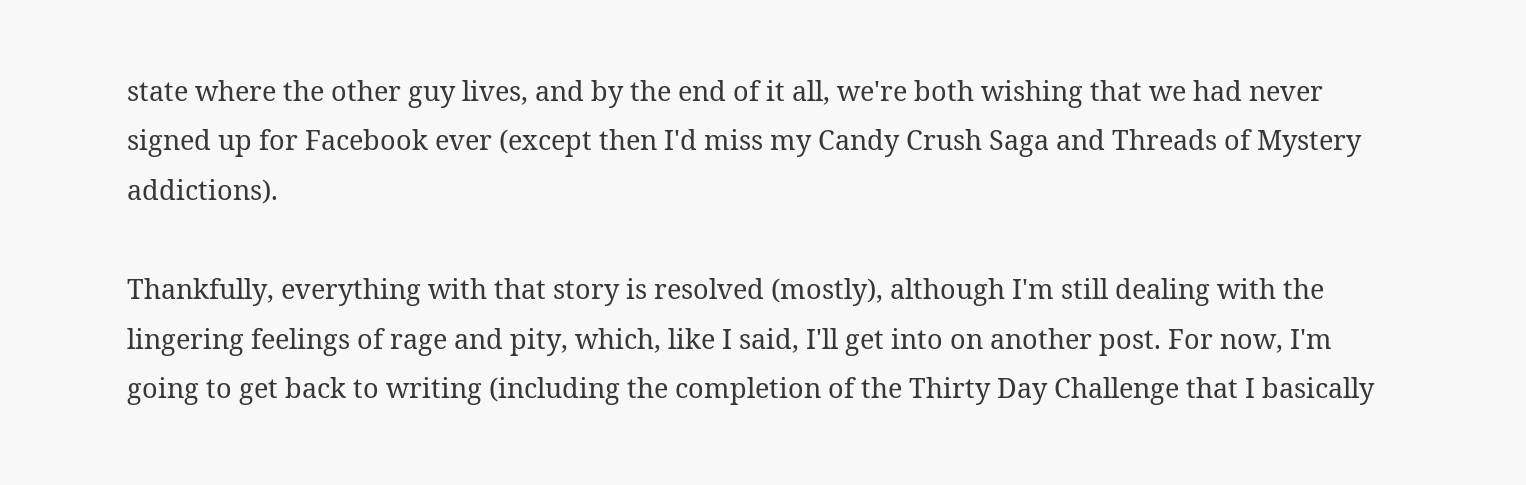state where the other guy lives, and by the end of it all, we're both wishing that we had never signed up for Facebook ever (except then I'd miss my Candy Crush Saga and Threads of Mystery addictions).

Thankfully, everything with that story is resolved (mostly), although I'm still dealing with the lingering feelings of rage and pity, which, like I said, I'll get into on another post. For now, I'm going to get back to writing (including the completion of the Thirty Day Challenge that I basically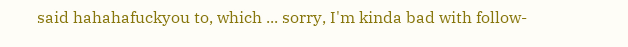said hahahafuckyou to, which ... sorry, I'm kinda bad with follow-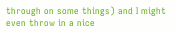through on some things) and I might even throw in a nice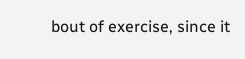bout of exercise, since it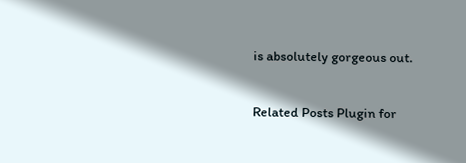is absolutely gorgeous out.

Related Posts Plugin for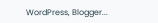WordPress, Blogger...